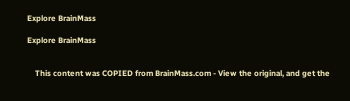Explore BrainMass

Explore BrainMass


    This content was COPIED from BrainMass.com - View the original, and get the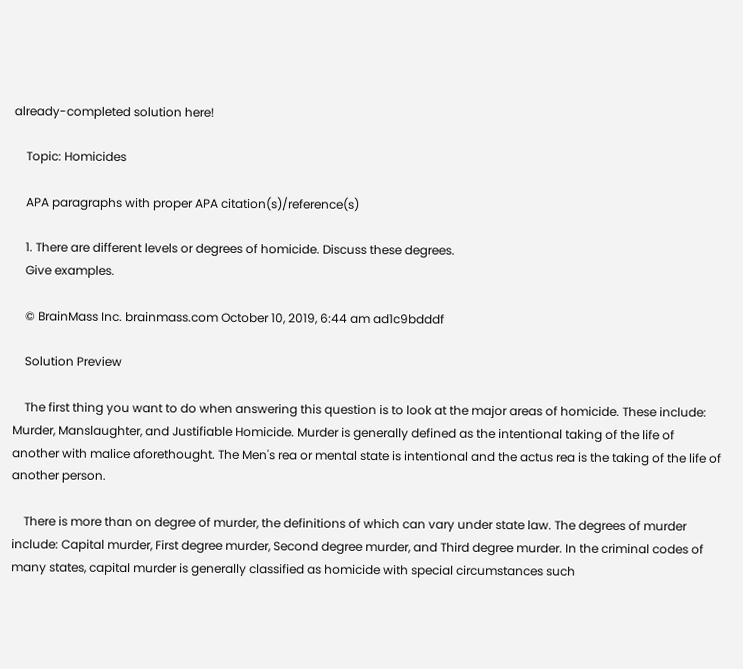already-completed solution here!

    Topic: Homicides

    APA paragraphs with proper APA citation(s)/reference(s)

    1. There are different levels or degrees of homicide. Discuss these degrees.
    Give examples.

    © BrainMass Inc. brainmass.com October 10, 2019, 6:44 am ad1c9bdddf

    Solution Preview

    The first thing you want to do when answering this question is to look at the major areas of homicide. These include: Murder, Manslaughter, and Justifiable Homicide. Murder is generally defined as the intentional taking of the life of another with malice aforethought. The Men's rea or mental state is intentional and the actus rea is the taking of the life of another person.

    There is more than on degree of murder, the definitions of which can vary under state law. The degrees of murder include: Capital murder, First degree murder, Second degree murder, and Third degree murder. In the criminal codes of many states, capital murder is generally classified as homicide with special circumstances such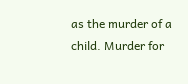as the murder of a child. Murder for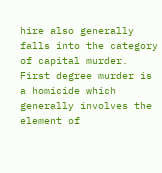hire also generally falls into the category of capital murder. First degree murder is a homicide which generally involves the element of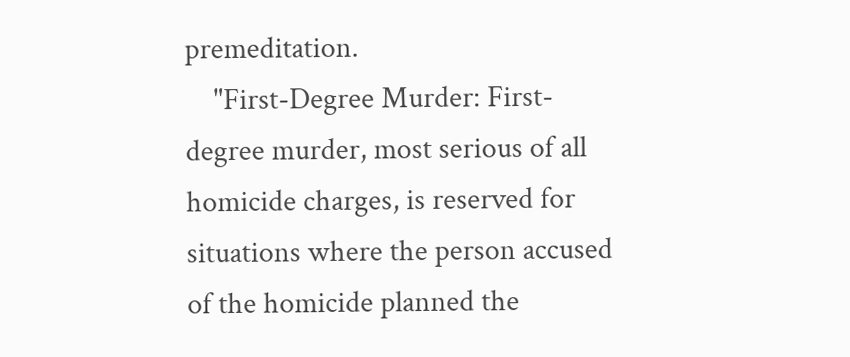premeditation.
    "First-Degree Murder: First-degree murder, most serious of all homicide charges, is reserved for situations where the person accused of the homicide planned the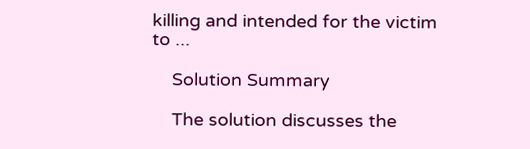killing and intended for the victim to ...

    Solution Summary

    The solution discusses the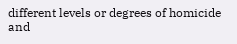different levels or degrees of homicide and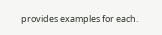provides examples for each.